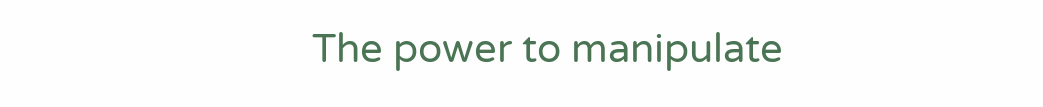The power to manipulate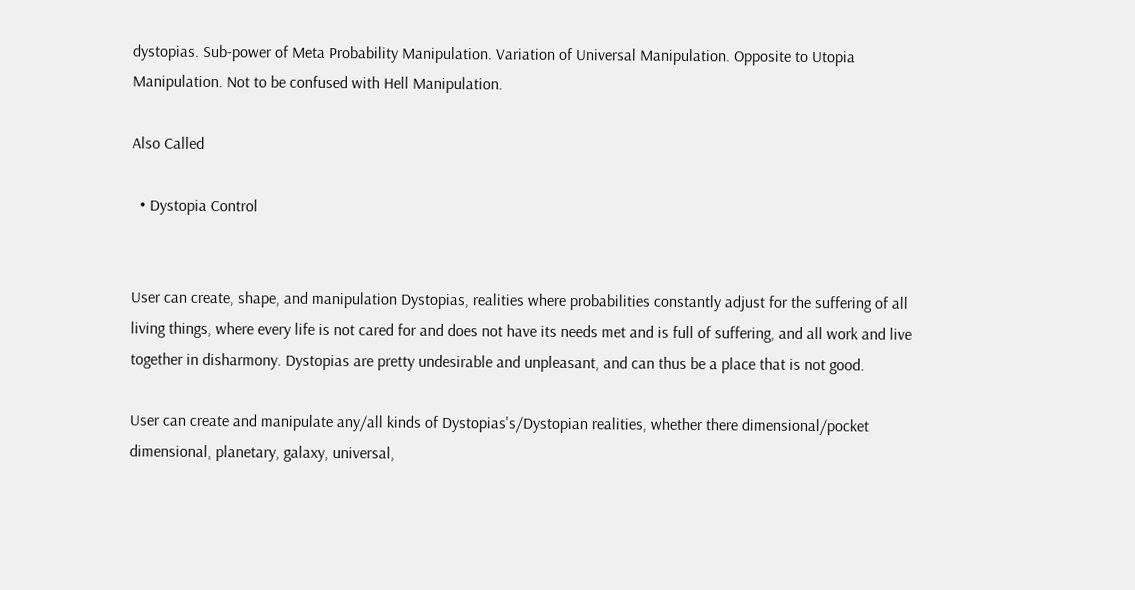dystopias. Sub-power of Meta Probability Manipulation. Variation of Universal Manipulation. Opposite to Utopia Manipulation. Not to be confused with Hell Manipulation.

Also Called

  • Dystopia Control


User can create, shape, and manipulation Dystopias, realities where probabilities constantly adjust for the suffering of all living things, where every life is not cared for and does not have its needs met and is full of suffering, and all work and live together in disharmony. Dystopias are pretty undesirable and unpleasant, and can thus be a place that is not good.

User can create and manipulate any/all kinds of Dystopias's/Dystopian realities, whether there dimensional/pocket dimensional, planetary, galaxy, universal,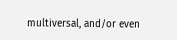multiversal, and/or even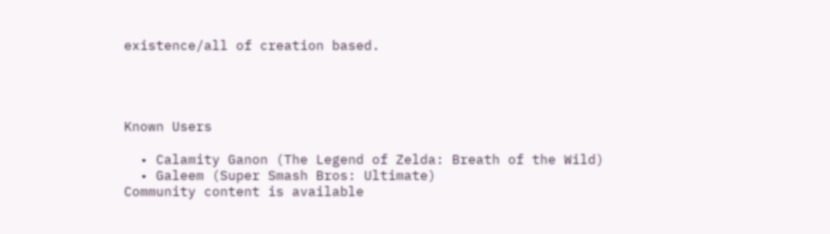existence/all of creation based.




Known Users

  • Calamity Ganon (The Legend of Zelda: Breath of the Wild)
  • Galeem (Super Smash Bros: Ultimate)
Community content is available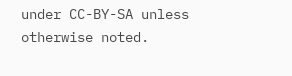under CC-BY-SA unless otherwise noted.